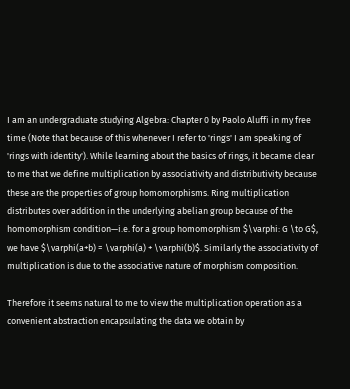I am an undergraduate studying Algebra: Chapter 0 by Paolo Aluffi in my free time (Note that because of this whenever I refer to 'rings' I am speaking of 'rings with identity'). While learning about the basics of rings, it became clear to me that we define multiplication by associativity and distributivity because these are the properties of group homomorphisms. Ring multiplication distributes over addition in the underlying abelian group because of the homomorphism condition—i.e. for a group homomorphism $\varphi: G \to G$, we have $\varphi(a+b) = \varphi(a) + \varphi(b)$. Similarly the associativity of multiplication is due to the associative nature of morphism composition.

Therefore it seems natural to me to view the multiplication operation as a convenient abstraction encapsulating the data we obtain by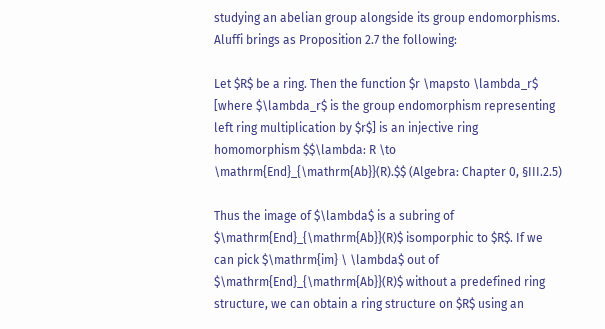studying an abelian group alongside its group endomorphisms. Aluffi brings as Proposition 2.7 the following:

Let $R$ be a ring. Then the function $r \mapsto \lambda_r$ [where $\lambda_r$ is the group endomorphism representing left ring multiplication by $r$] is an injective ring homomorphism $$\lambda: R \to \mathrm{End}_{\mathrm{Ab}}(R).$$ (Algebra: Chapter 0, §III.2.5)

Thus the image of $\lambda$ is a subring of $\mathrm{End}_{\mathrm{Ab}}(R)$ isomporphic to $R$. If we can pick $\mathrm{im} \ \lambda$ out of $\mathrm{End}_{\mathrm{Ab}}(R)$ without a predefined ring structure, we can obtain a ring structure on $R$ using an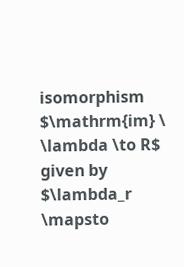isomorphism $\mathrm{im} \ \lambda \to R$ given by $\lambda_r \mapsto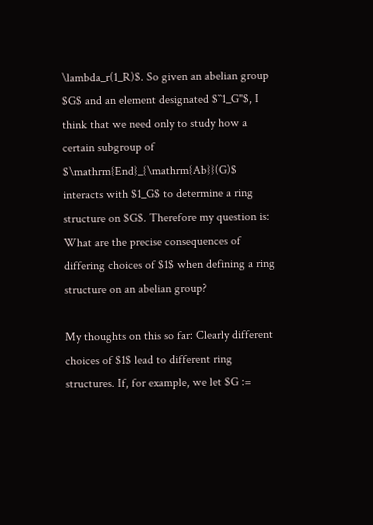\lambda_r(1_R)$. So given an abelian group $G$ and an element designated $``1_G"$, I think that we need only to study how a certain subgroup of $\mathrm{End}_{\mathrm{Ab}}(G)$ interacts with $1_G$ to determine a ring structure on $G$. Therefore my question is: What are the precise consequences of differing choices of $1$ when defining a ring structure on an abelian group?

My thoughts on this so far: Clearly different choices of $1$ lead to different ring structures. If, for example, we let $G :=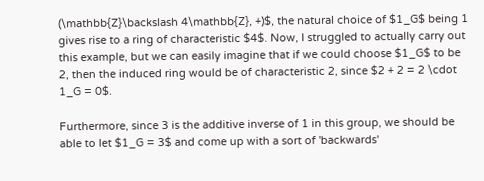(\mathbb{Z}\backslash 4\mathbb{Z}, +)$, the natural choice of $1_G$ being 1 gives rise to a ring of characteristic $4$. Now, I struggled to actually carry out this example, but we can easily imagine that if we could choose $1_G$ to be 2, then the induced ring would be of characteristic 2, since $2 + 2 = 2 \cdot 1_G = 0$.

Furthermore, since 3 is the additive inverse of 1 in this group, we should be able to let $1_G = 3$ and come up with a sort of 'backwards'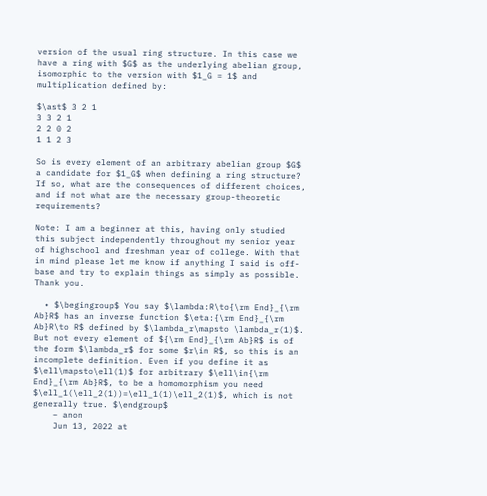version of the usual ring structure. In this case we have a ring with $G$ as the underlying abelian group, isomorphic to the version with $1_G = 1$ and multiplication defined by:

$\ast$ 3 2 1
3 3 2 1
2 2 0 2
1 1 2 3

So is every element of an arbitrary abelian group $G$ a candidate for $1_G$ when defining a ring structure? If so, what are the consequences of different choices, and if not what are the necessary group-theoretic requirements?

Note: I am a beginner at this, having only studied this subject independently throughout my senior year of highschool and freshman year of college. With that in mind please let me know if anything I said is off-base and try to explain things as simply as possible. Thank you.

  • $\begingroup$ You say $\lambda:R\to{\rm End}_{\rm Ab}R$ has an inverse function $\eta:{\rm End}_{\rm Ab}R\to R$ defined by $\lambda_r\mapsto \lambda_r(1)$. But not every element of ${\rm End}_{\rm Ab}R$ is of the form $\lambda_r$ for some $r\in R$, so this is an incomplete definition. Even if you define it as $\ell\mapsto\ell(1)$ for arbitrary $\ell\in{\rm End}_{\rm Ab}R$, to be a homomorphism you need $\ell_1(\ell_2(1))=\ell_1(1)\ell_2(1)$, which is not generally true. $\endgroup$
    – anon
    Jun 13, 2022 at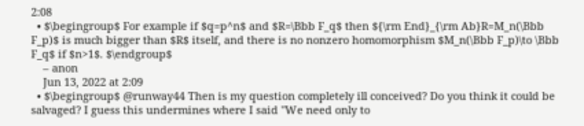2:08
  • $\begingroup$ For example if $q=p^n$ and $R=\Bbb F_q$ then ${\rm End}_{\rm Ab}R=M_n(\Bbb F_p)$ is much bigger than $R$ itself, and there is no nonzero homomorphism $M_n(\Bbb F_p)\to \Bbb F_q$ if $n>1$. $\endgroup$
    – anon
    Jun 13, 2022 at 2:09
  • $\begingroup$ @runway44 Then is my question completely ill conceived? Do you think it could be salvaged? I guess this undermines where I said "We need only to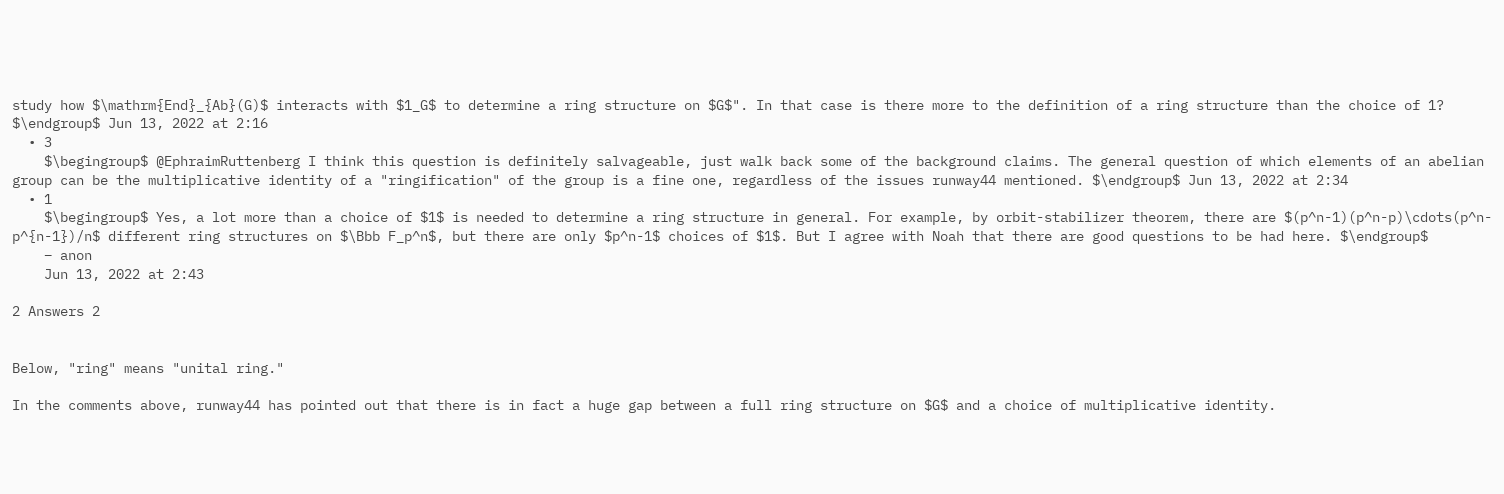study how $\mathrm{End}_{Ab}(G)$ interacts with $1_G$ to determine a ring structure on $G$". In that case is there more to the definition of a ring structure than the choice of 1? $\endgroup$ Jun 13, 2022 at 2:16
  • 3
    $\begingroup$ @EphraimRuttenberg I think this question is definitely salvageable, just walk back some of the background claims. The general question of which elements of an abelian group can be the multiplicative identity of a "ringification" of the group is a fine one, regardless of the issues runway44 mentioned. $\endgroup$ Jun 13, 2022 at 2:34
  • 1
    $\begingroup$ Yes, a lot more than a choice of $1$ is needed to determine a ring structure in general. For example, by orbit-stabilizer theorem, there are $(p^n-1)(p^n-p)\cdots(p^n-p^{n-1})/n$ different ring structures on $\Bbb F_p^n$, but there are only $p^n-1$ choices of $1$. But I agree with Noah that there are good questions to be had here. $\endgroup$
    – anon
    Jun 13, 2022 at 2:43

2 Answers 2


Below, "ring" means "unital ring."

In the comments above, runway44 has pointed out that there is in fact a huge gap between a full ring structure on $G$ and a choice of multiplicative identity.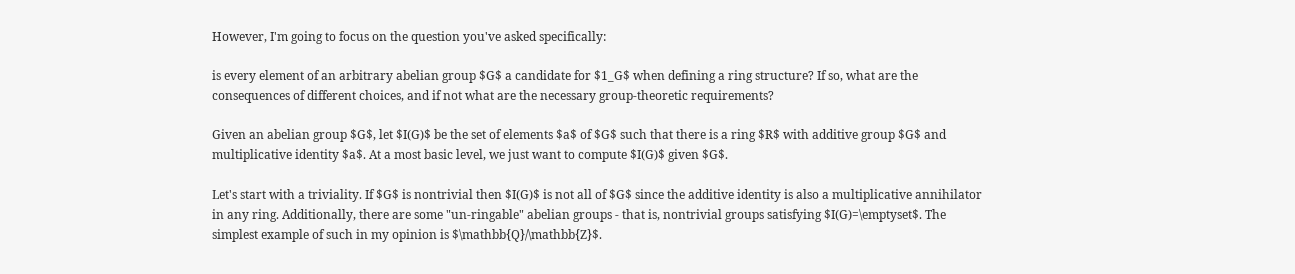However, I'm going to focus on the question you've asked specifically:

is every element of an arbitrary abelian group $G$ a candidate for $1_G$ when defining a ring structure? If so, what are the consequences of different choices, and if not what are the necessary group-theoretic requirements?

Given an abelian group $G$, let $I(G)$ be the set of elements $a$ of $G$ such that there is a ring $R$ with additive group $G$ and multiplicative identity $a$. At a most basic level, we just want to compute $I(G)$ given $G$.

Let's start with a triviality. If $G$ is nontrivial then $I(G)$ is not all of $G$ since the additive identity is also a multiplicative annihilator in any ring. Additionally, there are some "un-ringable" abelian groups - that is, nontrivial groups satisfying $I(G)=\emptyset$. The simplest example of such in my opinion is $\mathbb{Q}/\mathbb{Z}$.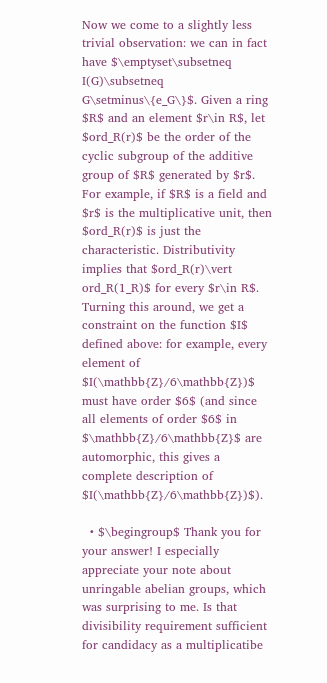Now we come to a slightly less trivial observation: we can in fact have $\emptyset\subsetneq I(G)\subsetneq G\setminus\{e_G\}$. Given a ring $R$ and an element $r\in R$, let $ord_R(r)$ be the order of the cyclic subgroup of the additive group of $R$ generated by $r$. For example, if $R$ is a field and $r$ is the multiplicative unit, then $ord_R(r)$ is just the characteristic. Distributivity implies that $ord_R(r)\vert ord_R(1_R)$ for every $r\in R$. Turning this around, we get a constraint on the function $I$ defined above: for example, every element of $I(\mathbb{Z}/6\mathbb{Z})$ must have order $6$ (and since all elements of order $6$ in $\mathbb{Z}/6\mathbb{Z}$ are automorphic, this gives a complete description of $I(\mathbb{Z}/6\mathbb{Z})$).

  • $\begingroup$ Thank you for your answer! I especially appreciate your note about unringable abelian groups, which was surprising to me. Is that divisibility requirement sufficient for candidacy as a multiplicatibe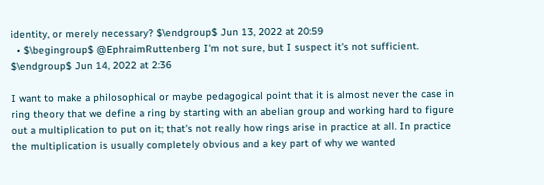identity, or merely necessary? $\endgroup$ Jun 13, 2022 at 20:59
  • $\begingroup$ @EphraimRuttenberg I'm not sure, but I suspect it's not sufficient. $\endgroup$ Jun 14, 2022 at 2:36

I want to make a philosophical or maybe pedagogical point that it is almost never the case in ring theory that we define a ring by starting with an abelian group and working hard to figure out a multiplication to put on it; that's not really how rings arise in practice at all. In practice the multiplication is usually completely obvious and a key part of why we wanted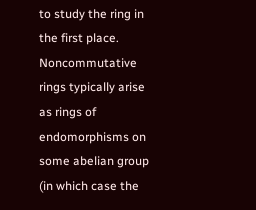to study the ring in the first place. Noncommutative rings typically arise as rings of endomorphisms on some abelian group (in which case the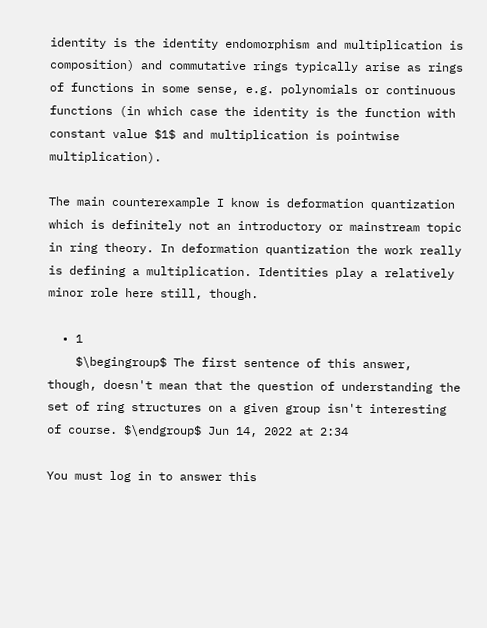identity is the identity endomorphism and multiplication is composition) and commutative rings typically arise as rings of functions in some sense, e.g. polynomials or continuous functions (in which case the identity is the function with constant value $1$ and multiplication is pointwise multiplication).

The main counterexample I know is deformation quantization which is definitely not an introductory or mainstream topic in ring theory. In deformation quantization the work really is defining a multiplication. Identities play a relatively minor role here still, though.

  • 1
    $\begingroup$ The first sentence of this answer, though, doesn't mean that the question of understanding the set of ring structures on a given group isn't interesting of course. $\endgroup$ Jun 14, 2022 at 2:34

You must log in to answer this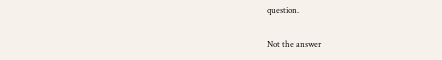question.

Not the answer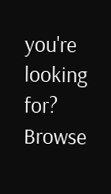you're looking for? Browse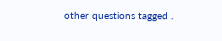other questions tagged .